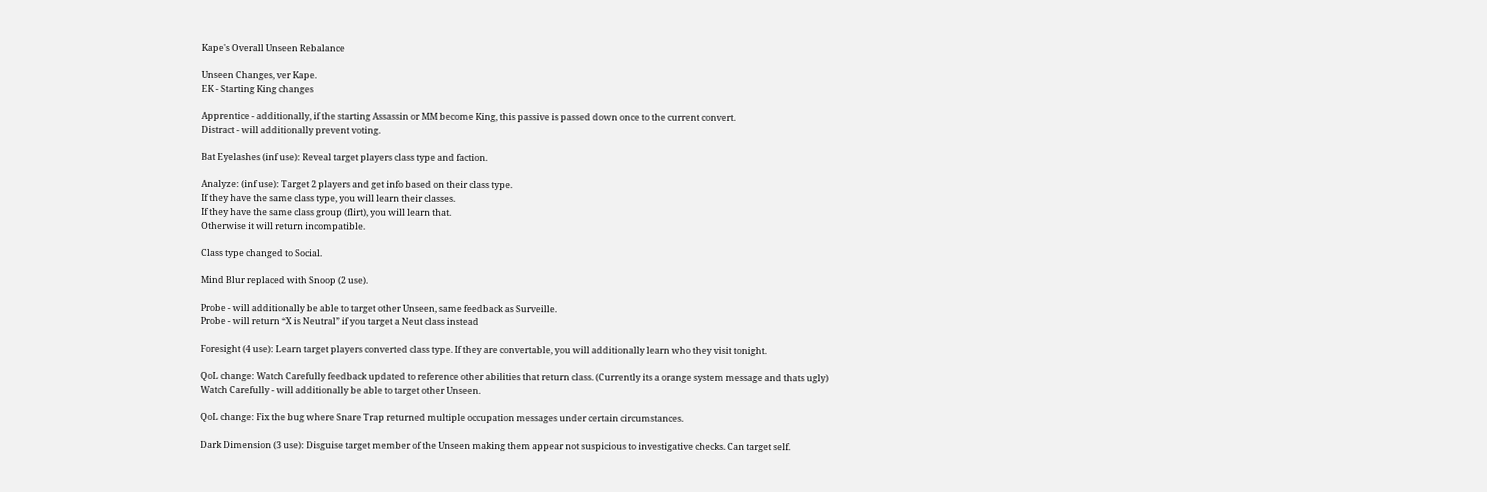Kape's Overall Unseen Rebalance

Unseen Changes, ver Kape.
EK - Starting King changes

Apprentice - additionally, if the starting Assassin or MM become King, this passive is passed down once to the current convert.
Distract - will additionally prevent voting.

Bat Eyelashes (inf use): Reveal target players class type and faction.

Analyze: (inf use): Target 2 players and get info based on their class type.
If they have the same class type, you will learn their classes.
If they have the same class group (flirt), you will learn that.
Otherwise it will return incompatible.

Class type changed to Social.

Mind Blur replaced with Snoop (2 use).

Probe - will additionally be able to target other Unseen, same feedback as Surveille.
Probe - will return “X is Neutral” if you target a Neut class instead

Foresight (4 use): Learn target players converted class type. If they are convertable, you will additionally learn who they visit tonight.

QoL change: Watch Carefully feedback updated to reference other abilities that return class. (Currently its a orange system message and thats ugly)
Watch Carefully - will additionally be able to target other Unseen.

QoL change: Fix the bug where Snare Trap returned multiple occupation messages under certain circumstances.

Dark Dimension (3 use): Disguise target member of the Unseen making them appear not suspicious to investigative checks. Can target self.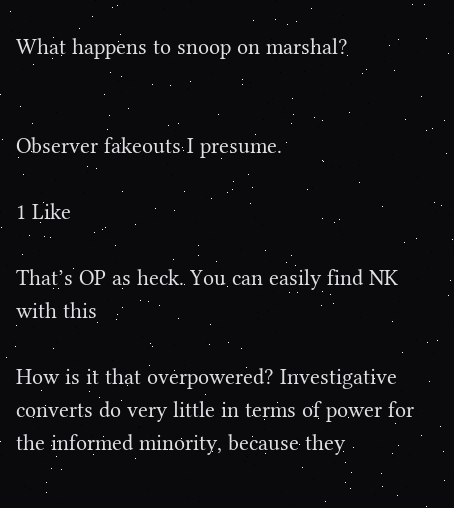What happens to snoop on marshal?


Observer fakeouts I presume.

1 Like

That’s OP as heck. You can easily find NK with this

How is it that overpowered? Investigative converts do very little in terms of power for the informed minority, because they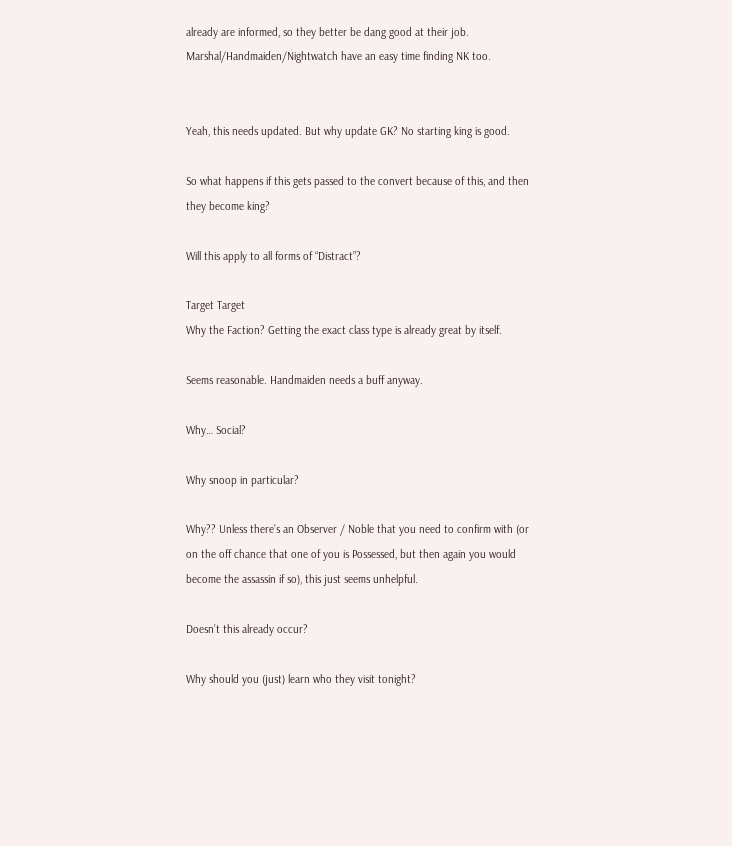already are informed, so they better be dang good at their job. Marshal/Handmaiden/Nightwatch have an easy time finding NK too.


Yeah, this needs updated. But why update GK? No starting king is good.

So what happens if this gets passed to the convert because of this, and then they become king?

Will this apply to all forms of “Distract”?

Target Target
Why the Faction? Getting the exact class type is already great by itself.

Seems reasonable. Handmaiden needs a buff anyway.

Why… Social?

Why snoop in particular?

Why?? Unless there’s an Observer / Noble that you need to confirm with (or on the off chance that one of you is Possessed, but then again you would become the assassin if so), this just seems unhelpful.

Doesn’t this already occur?

Why should you (just) learn who they visit tonight?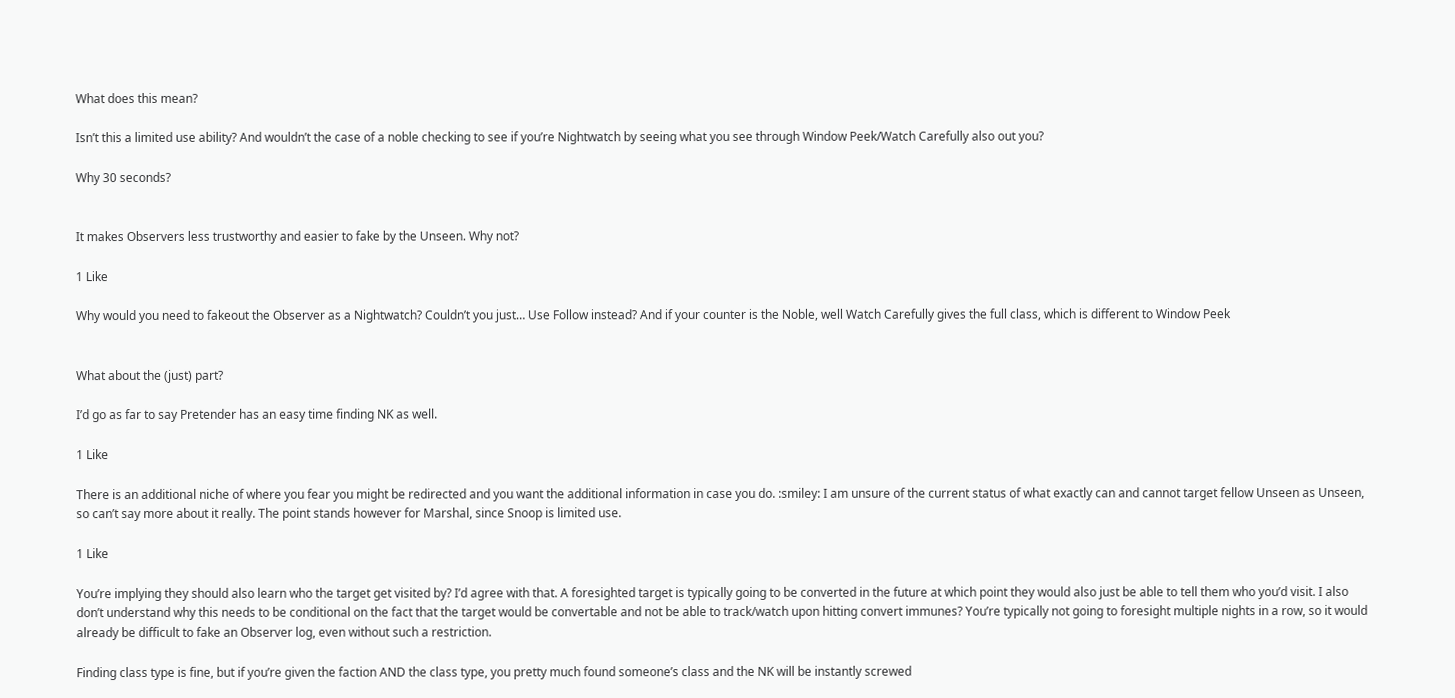What does this mean?

Isn’t this a limited use ability? And wouldn’t the case of a noble checking to see if you’re Nightwatch by seeing what you see through Window Peek/Watch Carefully also out you?

Why 30 seconds?


It makes Observers less trustworthy and easier to fake by the Unseen. Why not?

1 Like

Why would you need to fakeout the Observer as a Nightwatch? Couldn’t you just… Use Follow instead? And if your counter is the Noble, well Watch Carefully gives the full class, which is different to Window Peek


What about the (just) part?

I’d go as far to say Pretender has an easy time finding NK as well.

1 Like

There is an additional niche of where you fear you might be redirected and you want the additional information in case you do. :smiley: I am unsure of the current status of what exactly can and cannot target fellow Unseen as Unseen, so can’t say more about it really. The point stands however for Marshal, since Snoop is limited use.

1 Like

You’re implying they should also learn who the target get visited by? I’d agree with that. A foresighted target is typically going to be converted in the future at which point they would also just be able to tell them who you’d visit. I also don’t understand why this needs to be conditional on the fact that the target would be convertable and not be able to track/watch upon hitting convert immunes? You’re typically not going to foresight multiple nights in a row, so it would already be difficult to fake an Observer log, even without such a restriction.

Finding class type is fine, but if you’re given the faction AND the class type, you pretty much found someone’s class and the NK will be instantly screwed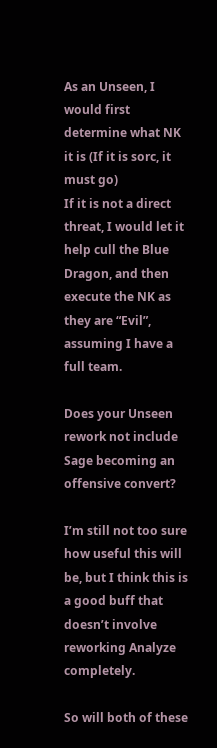As an Unseen, I would first determine what NK it is (If it is sorc, it must go)
If it is not a direct threat, I would let it help cull the Blue Dragon, and then execute the NK as they are “Evil”, assuming I have a full team.

Does your Unseen rework not include Sage becoming an offensive convert?

I’m still not too sure how useful this will be, but I think this is a good buff that doesn’t involve reworking Analyze completely.

So will both of these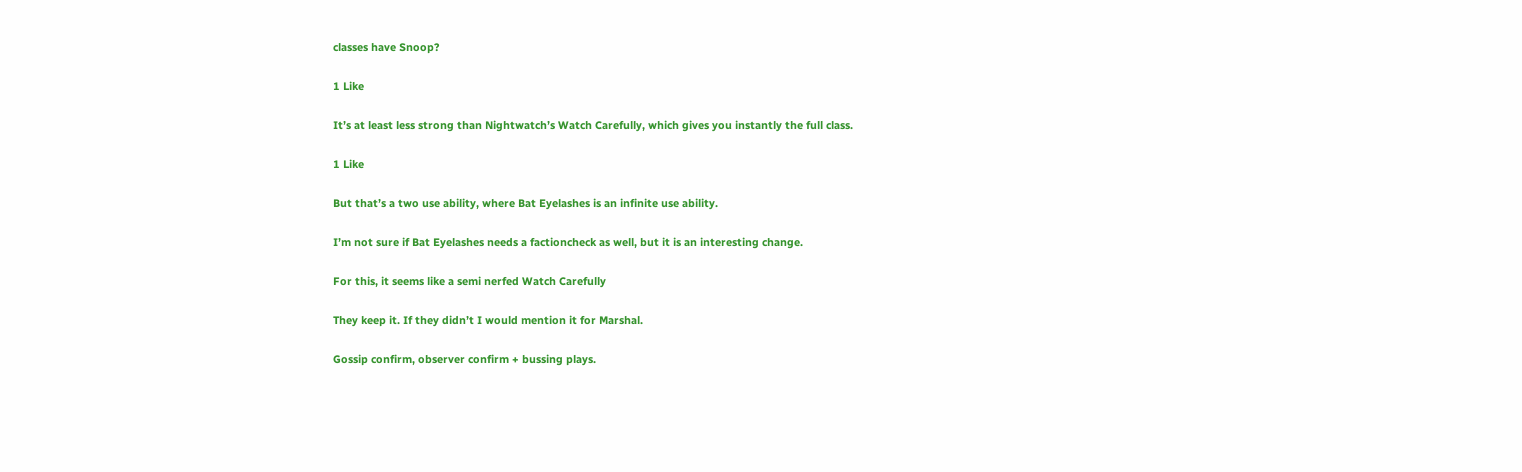classes have Snoop?

1 Like

It’s at least less strong than Nightwatch’s Watch Carefully, which gives you instantly the full class.

1 Like

But that’s a two use ability, where Bat Eyelashes is an infinite use ability.

I’m not sure if Bat Eyelashes needs a factioncheck as well, but it is an interesting change.

For this, it seems like a semi nerfed Watch Carefully

They keep it. If they didn’t I would mention it for Marshal.

Gossip confirm, observer confirm + bussing plays.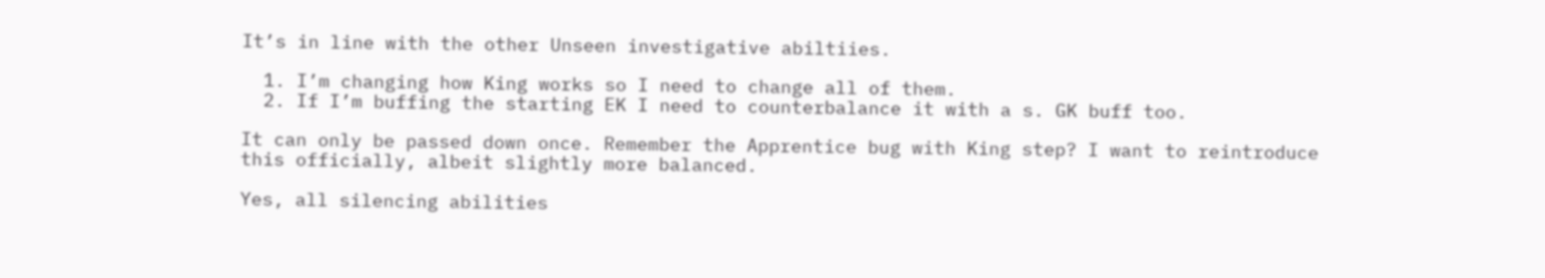It’s in line with the other Unseen investigative abiltiies.

  1. I’m changing how King works so I need to change all of them.
  2. If I’m buffing the starting EK I need to counterbalance it with a s. GK buff too.

It can only be passed down once. Remember the Apprentice bug with King step? I want to reintroduce this officially, albeit slightly more balanced.

Yes, all silencing abilities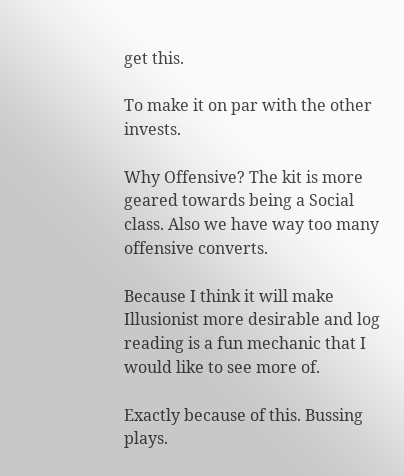get this.

To make it on par with the other invests.

Why Offensive? The kit is more geared towards being a Social class. Also we have way too many offensive converts.

Because I think it will make Illusionist more desirable and log reading is a fun mechanic that I would like to see more of.

Exactly because of this. Bussing plays.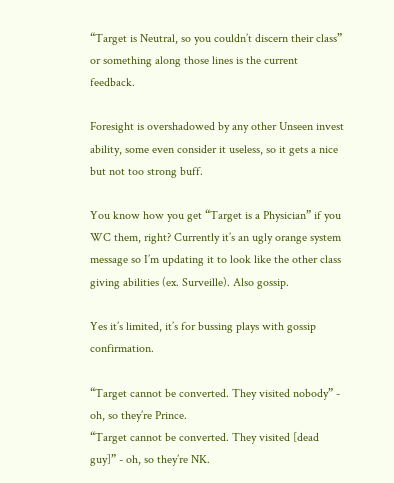“Target is Neutral, so you couldn’t discern their class” or something along those lines is the current feedback.

Foresight is overshadowed by any other Unseen invest ability, some even consider it useless, so it gets a nice but not too strong buff.

You know how you get “Target is a Physician” if you WC them, right? Currently it’s an ugly orange system message so I’m updating it to look like the other class giving abilities (ex. Surveille). Also gossip.

Yes it’s limited, it’s for bussing plays with gossip confirmation.

“Target cannot be converted. They visited nobody” - oh, so they’re Prince.
“Target cannot be converted. They visited [dead guy]” - oh, so they’re NK.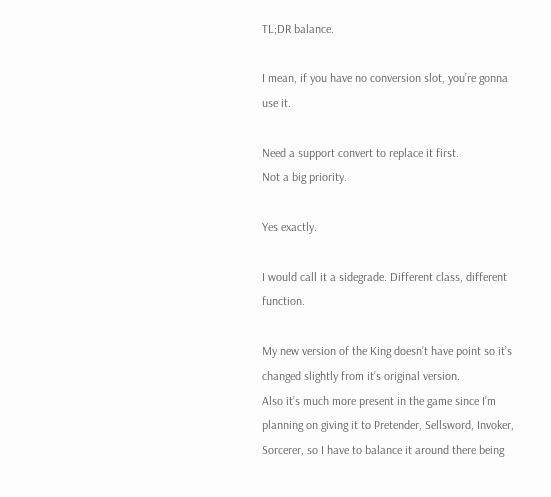TL;DR balance.

I mean, if you have no conversion slot, you’re gonna use it.

Need a support convert to replace it first.
Not a big priority.

Yes exactly.

I would call it a sidegrade. Different class, different function.

My new version of the King doesn’t have point so it’s changed slightly from it’s original version.
Also it’s much more present in the game since I’m planning on giving it to Pretender, Sellsword, Invoker, Sorcerer, so I have to balance it around there being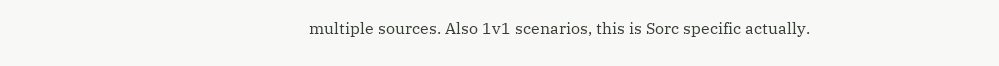multiple sources. Also 1v1 scenarios, this is Sorc specific actually.